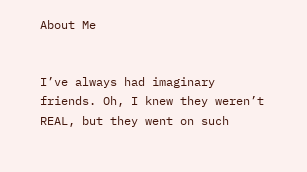About Me


I’ve always had imaginary friends. Oh, I knew they weren’t REAL, but they went on such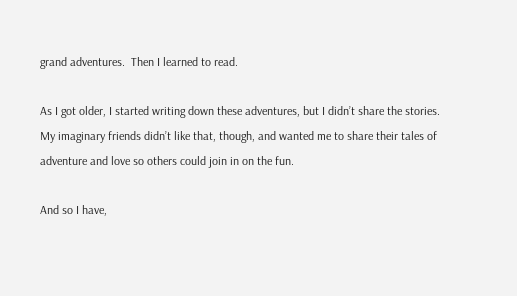grand adventures.  Then I learned to read.

As I got older, I started writing down these adventures, but I didn’t share the stories. My imaginary friends didn’t like that, though, and wanted me to share their tales of adventure and love so others could join in on the fun.

And so I have,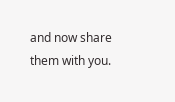and now share them with you.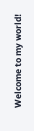Welcome to my world!